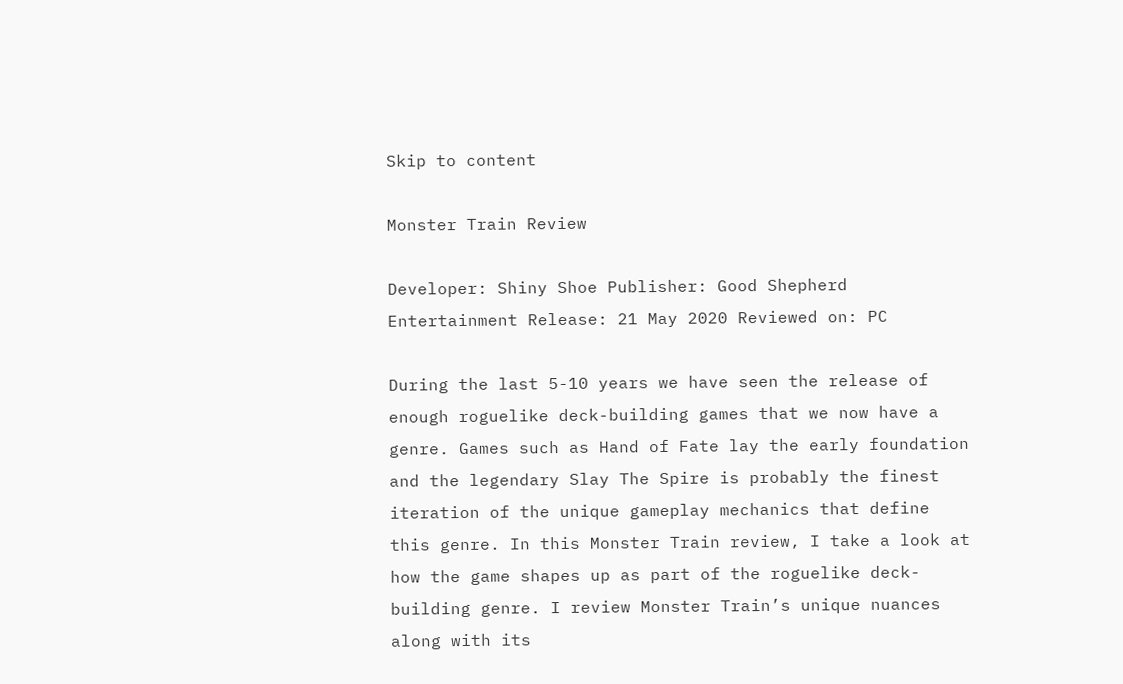Skip to content

Monster Train Review

Developer: Shiny Shoe Publisher: Good Shepherd Entertainment Release: 21 May 2020 Reviewed on: PC

During the last 5-10 years we have seen the release of enough roguelike deck-building games that we now have a genre. Games such as Hand of Fate lay the early foundation and the legendary Slay The Spire is probably the finest iteration of the unique gameplay mechanics that define this genre. In this Monster Train review, I take a look at how the game shapes up as part of the roguelike deck-building genre. I review Monster Train’s unique nuances along with its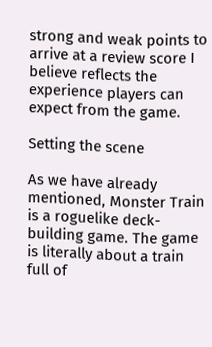strong and weak points to arrive at a review score I believe reflects the experience players can expect from the game.

Setting the scene

As we have already mentioned, Monster Train is a roguelike deck-building game. The game is literally about a train full of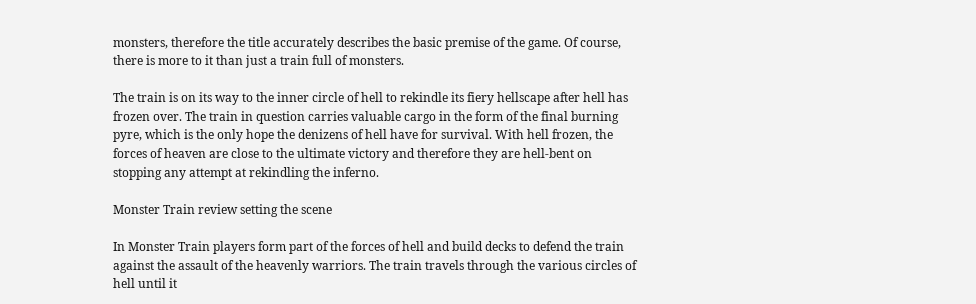monsters, therefore the title accurately describes the basic premise of the game. Of course, there is more to it than just a train full of monsters.

The train is on its way to the inner circle of hell to rekindle its fiery hellscape after hell has frozen over. The train in question carries valuable cargo in the form of the final burning pyre, which is the only hope the denizens of hell have for survival. With hell frozen, the forces of heaven are close to the ultimate victory and therefore they are hell-bent on stopping any attempt at rekindling the inferno.

Monster Train review setting the scene

In Monster Train players form part of the forces of hell and build decks to defend the train against the assault of the heavenly warriors. The train travels through the various circles of hell until it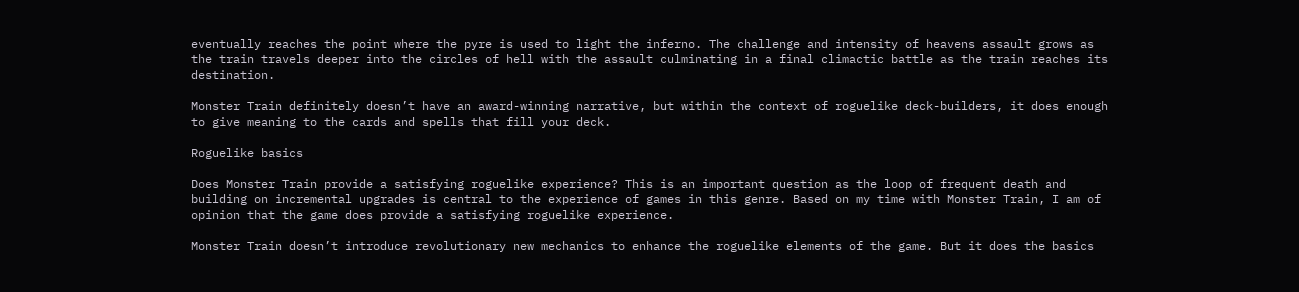eventually reaches the point where the pyre is used to light the inferno. The challenge and intensity of heavens assault grows as the train travels deeper into the circles of hell with the assault culminating in a final climactic battle as the train reaches its destination.

Monster Train definitely doesn’t have an award-winning narrative, but within the context of roguelike deck-builders, it does enough to give meaning to the cards and spells that fill your deck.

Roguelike basics

Does Monster Train provide a satisfying roguelike experience? This is an important question as the loop of frequent death and building on incremental upgrades is central to the experience of games in this genre. Based on my time with Monster Train, I am of opinion that the game does provide a satisfying roguelike experience.

Monster Train doesn’t introduce revolutionary new mechanics to enhance the roguelike elements of the game. But it does the basics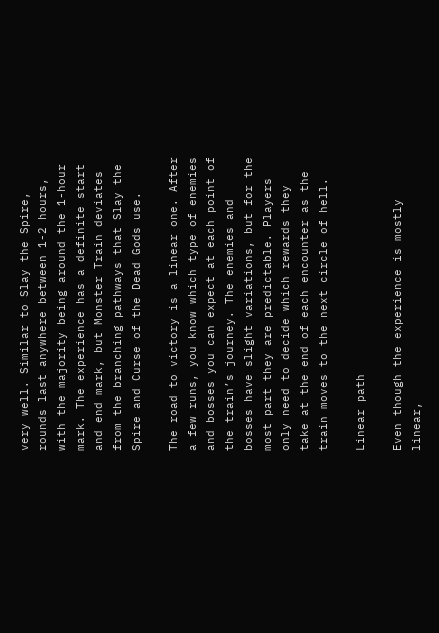very well. Similar to Slay the Spire, rounds last anywhere between 1-2 hours, with the majority being around the 1-hour mark. The experience has a definite start and end mark, but Monster Train deviates from the branching pathways that Slay the Spire and Curse of the Dead Gods use.

The road to victory is a linear one. After a few runs, you know which type of enemies and bosses you can expect at each point of the train’s journey. The enemies and bosses have slight variations, but for the most part they are predictable. Players only need to decide which rewards they take at the end of each encounter as the train moves to the next circle of hell.

Linear path

Even though the experience is mostly linear,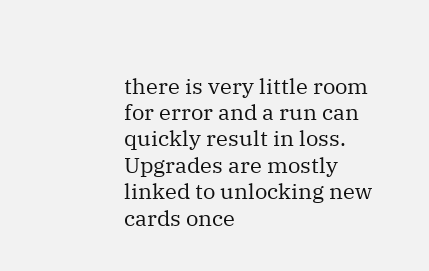there is very little room for error and a run can quickly result in loss. Upgrades are mostly linked to unlocking new cards once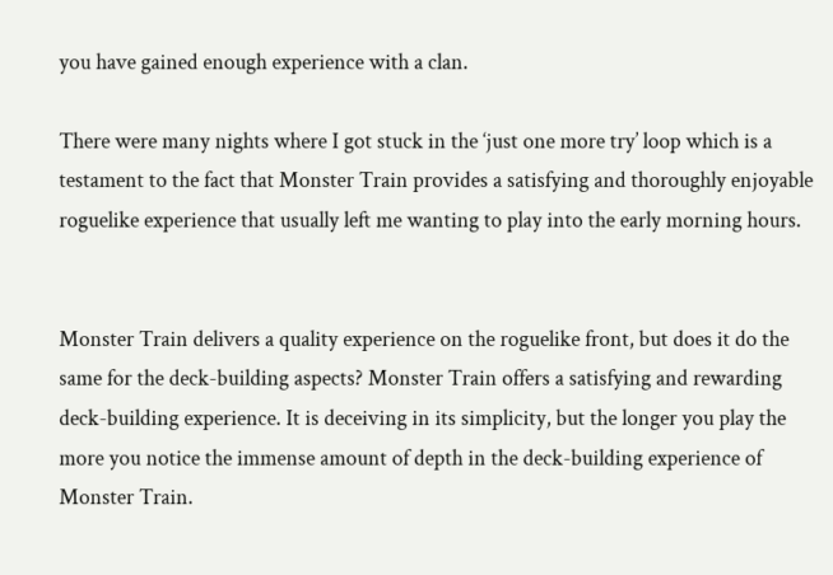you have gained enough experience with a clan.

There were many nights where I got stuck in the ‘just one more try’ loop which is a testament to the fact that Monster Train provides a satisfying and thoroughly enjoyable roguelike experience that usually left me wanting to play into the early morning hours.


Monster Train delivers a quality experience on the roguelike front, but does it do the same for the deck-building aspects? Monster Train offers a satisfying and rewarding deck-building experience. It is deceiving in its simplicity, but the longer you play the more you notice the immense amount of depth in the deck-building experience of Monster Train.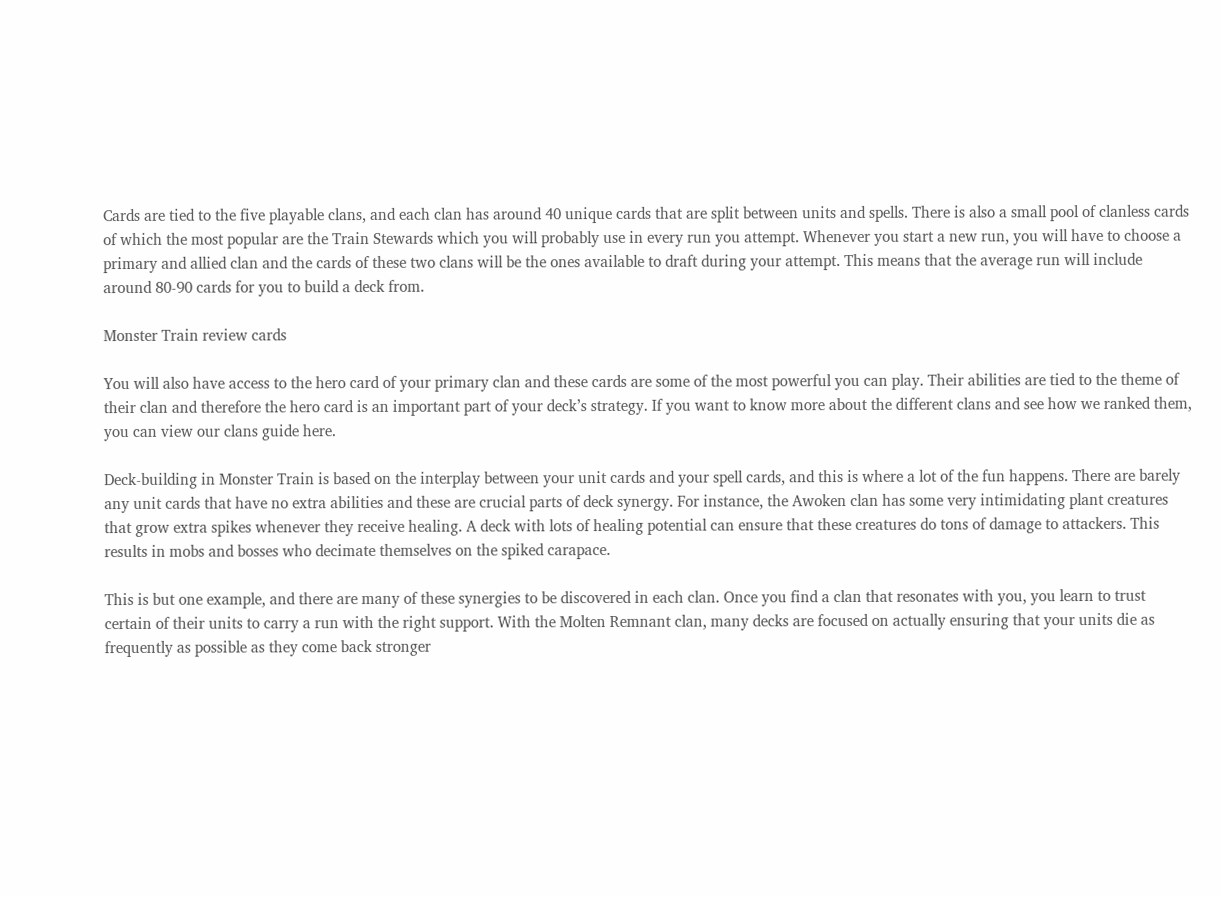Cards are tied to the five playable clans, and each clan has around 40 unique cards that are split between units and spells. There is also a small pool of clanless cards of which the most popular are the Train Stewards which you will probably use in every run you attempt. Whenever you start a new run, you will have to choose a primary and allied clan and the cards of these two clans will be the ones available to draft during your attempt. This means that the average run will include around 80-90 cards for you to build a deck from.

Monster Train review cards

You will also have access to the hero card of your primary clan and these cards are some of the most powerful you can play. Their abilities are tied to the theme of their clan and therefore the hero card is an important part of your deck’s strategy. If you want to know more about the different clans and see how we ranked them, you can view our clans guide here.

Deck-building in Monster Train is based on the interplay between your unit cards and your spell cards, and this is where a lot of the fun happens. There are barely any unit cards that have no extra abilities and these are crucial parts of deck synergy. For instance, the Awoken clan has some very intimidating plant creatures that grow extra spikes whenever they receive healing. A deck with lots of healing potential can ensure that these creatures do tons of damage to attackers. This results in mobs and bosses who decimate themselves on the spiked carapace.

This is but one example, and there are many of these synergies to be discovered in each clan. Once you find a clan that resonates with you, you learn to trust certain of their units to carry a run with the right support. With the Molten Remnant clan, many decks are focused on actually ensuring that your units die as frequently as possible as they come back stronger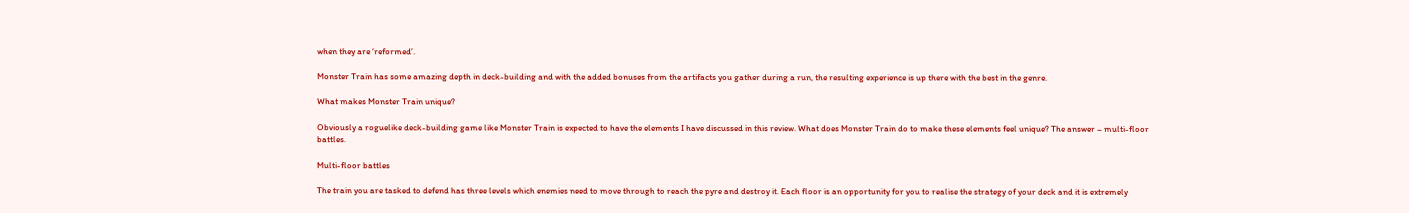when they are ‘reformed’.

Monster Train has some amazing depth in deck-building and with the added bonuses from the artifacts you gather during a run, the resulting experience is up there with the best in the genre.

What makes Monster Train unique?

Obviously a roguelike deck-building game like Monster Train is expected to have the elements I have discussed in this review. What does Monster Train do to make these elements feel unique? The answer – multi-floor battles.

Multi-floor battles

The train you are tasked to defend has three levels which enemies need to move through to reach the pyre and destroy it. Each floor is an opportunity for you to realise the strategy of your deck and it is extremely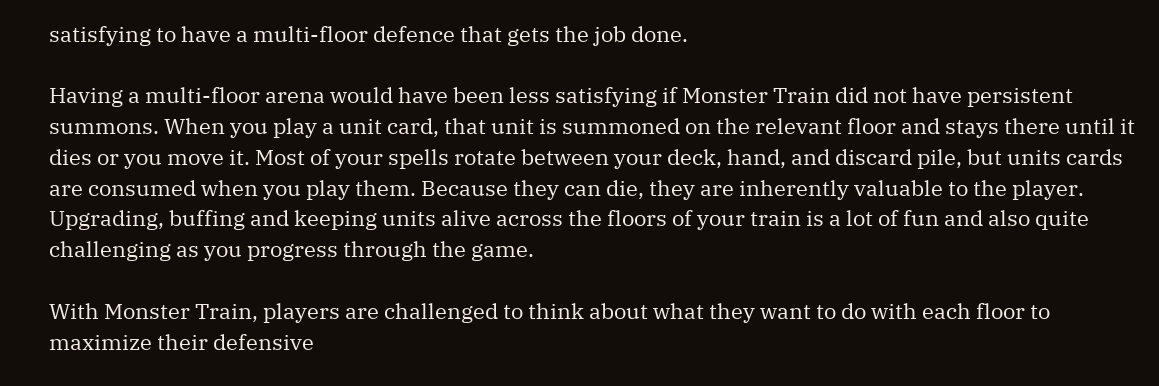satisfying to have a multi-floor defence that gets the job done.

Having a multi-floor arena would have been less satisfying if Monster Train did not have persistent summons. When you play a unit card, that unit is summoned on the relevant floor and stays there until it dies or you move it. Most of your spells rotate between your deck, hand, and discard pile, but units cards are consumed when you play them. Because they can die, they are inherently valuable to the player. Upgrading, buffing and keeping units alive across the floors of your train is a lot of fun and also quite challenging as you progress through the game.

With Monster Train, players are challenged to think about what they want to do with each floor to maximize their defensive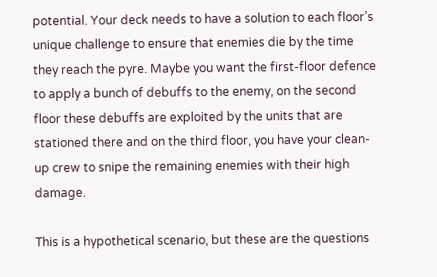potential. Your deck needs to have a solution to each floor’s unique challenge to ensure that enemies die by the time they reach the pyre. Maybe you want the first-floor defence to apply a bunch of debuffs to the enemy, on the second floor these debuffs are exploited by the units that are stationed there and on the third floor, you have your clean-up crew to snipe the remaining enemies with their high damage.

This is a hypothetical scenario, but these are the questions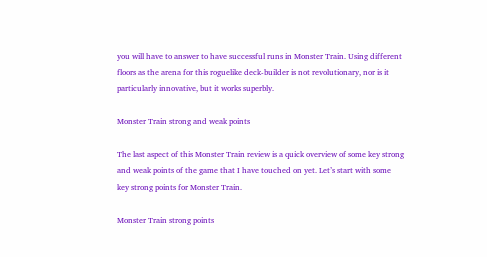you will have to answer to have successful runs in Monster Train. Using different floors as the arena for this roguelike deck-builder is not revolutionary, nor is it particularly innovative, but it works superbly.

Monster Train strong and weak points

The last aspect of this Monster Train review is a quick overview of some key strong and weak points of the game that I have touched on yet. Let’s start with some key strong points for Monster Train.

Monster Train strong points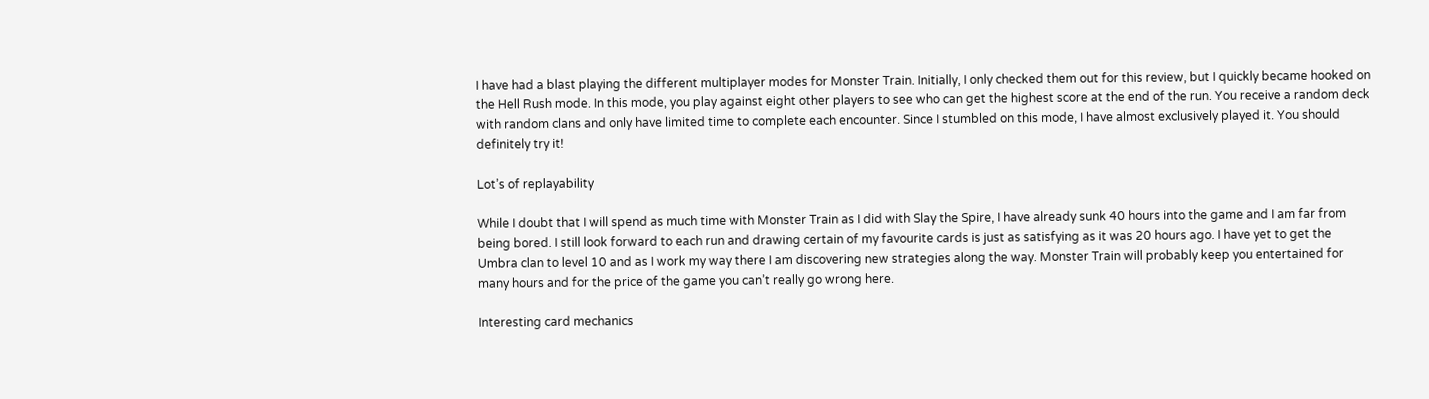I have had a blast playing the different multiplayer modes for Monster Train. Initially, I only checked them out for this review, but I quickly became hooked on the Hell Rush mode. In this mode, you play against eight other players to see who can get the highest score at the end of the run. You receive a random deck with random clans and only have limited time to complete each encounter. Since I stumbled on this mode, I have almost exclusively played it. You should definitely try it!

Lot’s of replayability

While I doubt that I will spend as much time with Monster Train as I did with Slay the Spire, I have already sunk 40 hours into the game and I am far from being bored. I still look forward to each run and drawing certain of my favourite cards is just as satisfying as it was 20 hours ago. I have yet to get the Umbra clan to level 10 and as I work my way there I am discovering new strategies along the way. Monster Train will probably keep you entertained for many hours and for the price of the game you can’t really go wrong here.

Interesting card mechanics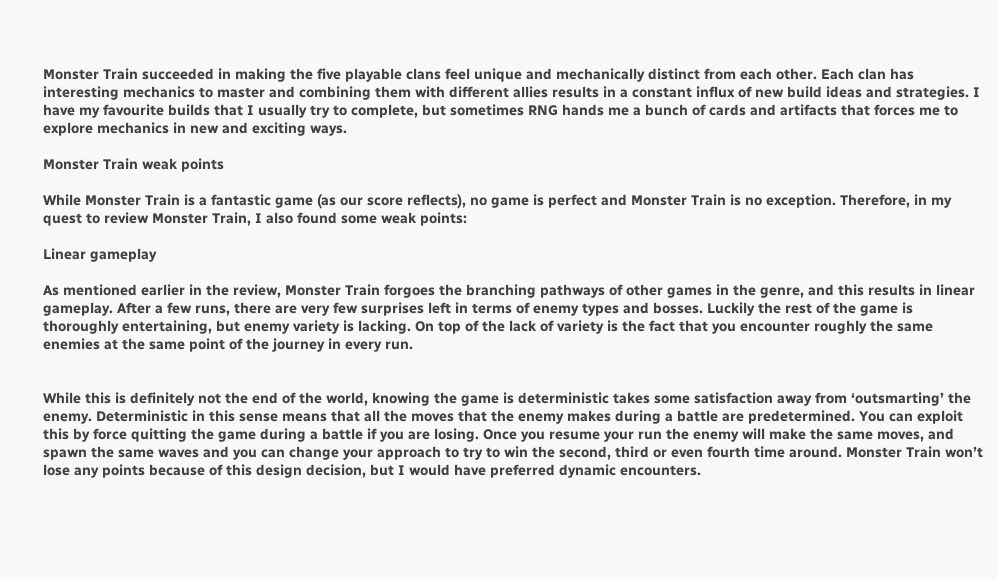Monster Train succeeded in making the five playable clans feel unique and mechanically distinct from each other. Each clan has interesting mechanics to master and combining them with different allies results in a constant influx of new build ideas and strategies. I have my favourite builds that I usually try to complete, but sometimes RNG hands me a bunch of cards and artifacts that forces me to explore mechanics in new and exciting ways.

Monster Train weak points

While Monster Train is a fantastic game (as our score reflects), no game is perfect and Monster Train is no exception. Therefore, in my quest to review Monster Train, I also found some weak points:

Linear gameplay

As mentioned earlier in the review, Monster Train forgoes the branching pathways of other games in the genre, and this results in linear gameplay. After a few runs, there are very few surprises left in terms of enemy types and bosses. Luckily the rest of the game is thoroughly entertaining, but enemy variety is lacking. On top of the lack of variety is the fact that you encounter roughly the same enemies at the same point of the journey in every run.


While this is definitely not the end of the world, knowing the game is deterministic takes some satisfaction away from ‘outsmarting’ the enemy. Deterministic in this sense means that all the moves that the enemy makes during a battle are predetermined. You can exploit this by force quitting the game during a battle if you are losing. Once you resume your run the enemy will make the same moves, and spawn the same waves and you can change your approach to try to win the second, third or even fourth time around. Monster Train won’t lose any points because of this design decision, but I would have preferred dynamic encounters.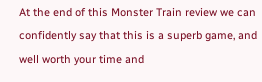At the end of this Monster Train review we can confidently say that this is a superb game, and well worth your time and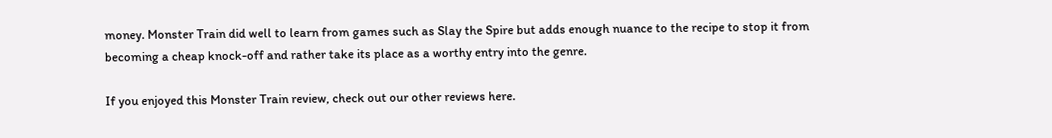money. Monster Train did well to learn from games such as Slay the Spire but adds enough nuance to the recipe to stop it from becoming a cheap knock-off and rather take its place as a worthy entry into the genre.

If you enjoyed this Monster Train review, check out our other reviews here.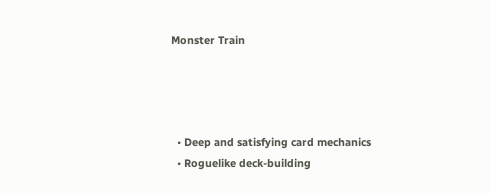Monster Train




  • Deep and satisfying card mechanics
  • Roguelike deck-building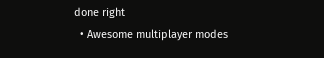done right
  • Awesome multiplayer modes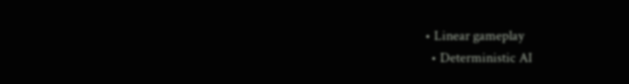• Linear gameplay
  • Deterministic AI